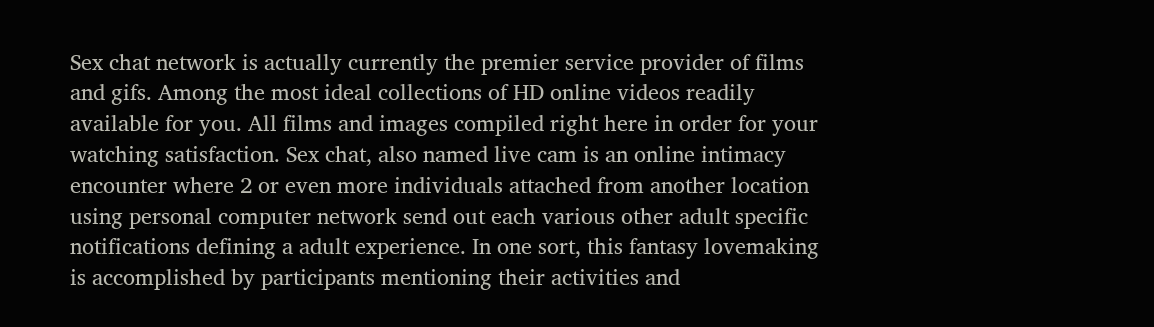Sex chat network is actually currently the premier service provider of films and gifs. Among the most ideal collections of HD online videos readily available for you. All films and images compiled right here in order for your watching satisfaction. Sex chat, also named live cam is an online intimacy encounter where 2 or even more individuals attached from another location using personal computer network send out each various other adult specific notifications defining a adult experience. In one sort, this fantasy lovemaking is accomplished by participants mentioning their activities and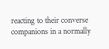reacting to their converse companions in a normally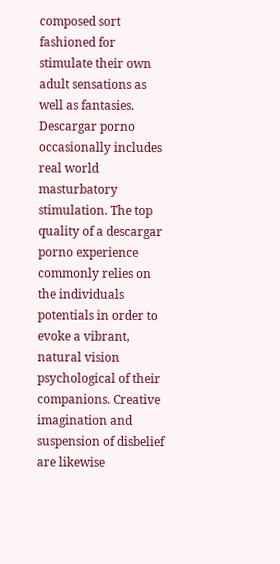composed sort fashioned for stimulate their own adult sensations as well as fantasies. Descargar porno occasionally includes real world masturbatory stimulation. The top quality of a descargar porno experience commonly relies on the individuals potentials in order to evoke a vibrant, natural vision psychological of their companions. Creative imagination and suspension of disbelief are likewise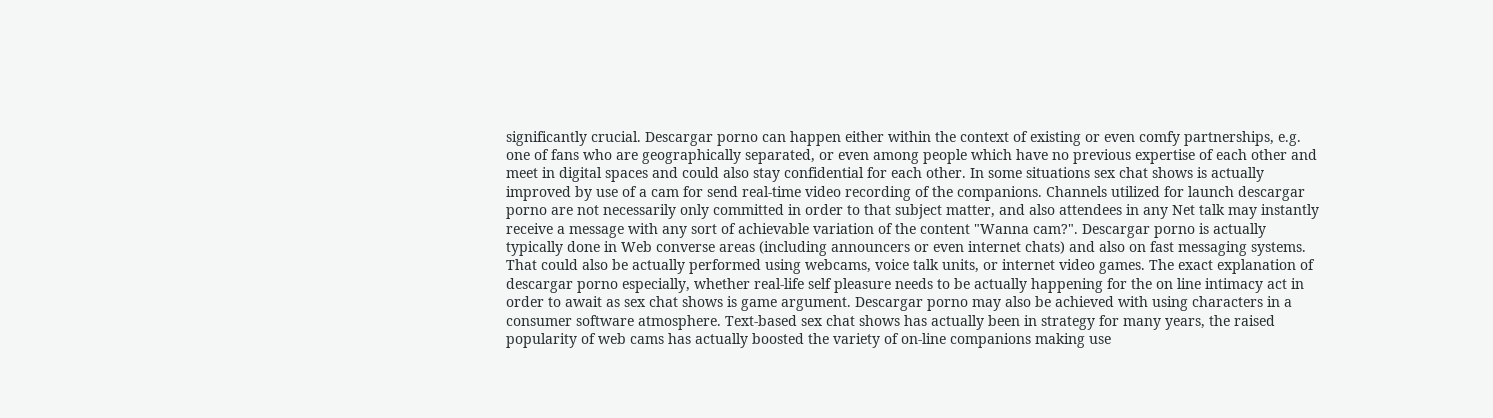significantly crucial. Descargar porno can happen either within the context of existing or even comfy partnerships, e.g. one of fans who are geographically separated, or even among people which have no previous expertise of each other and meet in digital spaces and could also stay confidential for each other. In some situations sex chat shows is actually improved by use of a cam for send real-time video recording of the companions. Channels utilized for launch descargar porno are not necessarily only committed in order to that subject matter, and also attendees in any Net talk may instantly receive a message with any sort of achievable variation of the content "Wanna cam?". Descargar porno is actually typically done in Web converse areas (including announcers or even internet chats) and also on fast messaging systems. That could also be actually performed using webcams, voice talk units, or internet video games. The exact explanation of descargar porno especially, whether real-life self pleasure needs to be actually happening for the on line intimacy act in order to await as sex chat shows is game argument. Descargar porno may also be achieved with using characters in a consumer software atmosphere. Text-based sex chat shows has actually been in strategy for many years, the raised popularity of web cams has actually boosted the variety of on-line companions making use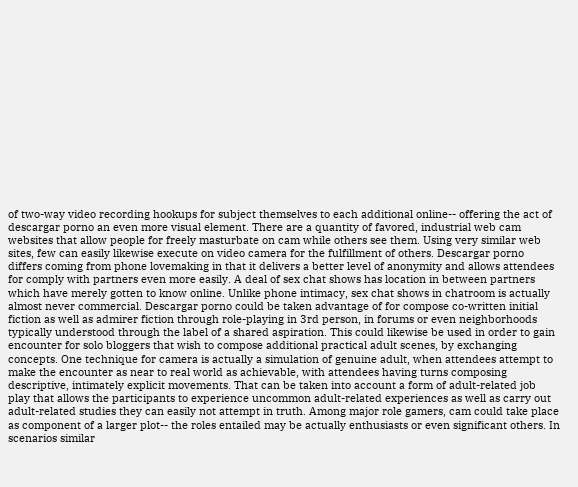of two-way video recording hookups for subject themselves to each additional online-- offering the act of descargar porno an even more visual element. There are a quantity of favored, industrial web cam websites that allow people for freely masturbate on cam while others see them. Using very similar web sites, few can easily likewise execute on video camera for the fulfillment of others. Descargar porno differs coming from phone lovemaking in that it delivers a better level of anonymity and allows attendees for comply with partners even more easily. A deal of sex chat shows has location in between partners which have merely gotten to know online. Unlike phone intimacy, sex chat shows in chatroom is actually almost never commercial. Descargar porno could be taken advantage of for compose co-written initial fiction as well as admirer fiction through role-playing in 3rd person, in forums or even neighborhoods typically understood through the label of a shared aspiration. This could likewise be used in order to gain encounter for solo bloggers that wish to compose additional practical adult scenes, by exchanging concepts. One technique for camera is actually a simulation of genuine adult, when attendees attempt to make the encounter as near to real world as achievable, with attendees having turns composing descriptive, intimately explicit movements. That can be taken into account a form of adult-related job play that allows the participants to experience uncommon adult-related experiences as well as carry out adult-related studies they can easily not attempt in truth. Among major role gamers, cam could take place as component of a larger plot-- the roles entailed may be actually enthusiasts or even significant others. In scenarios similar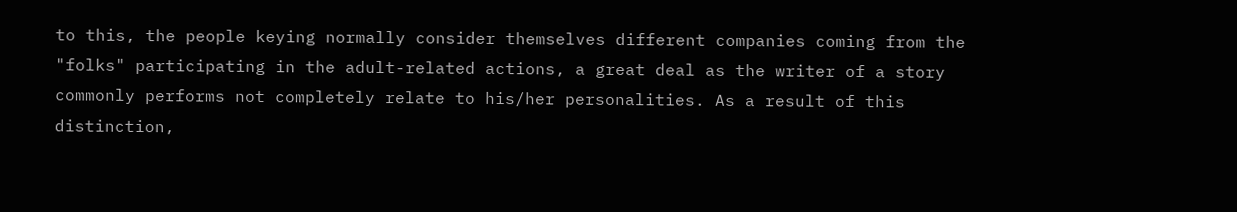to this, the people keying normally consider themselves different companies coming from the "folks" participating in the adult-related actions, a great deal as the writer of a story commonly performs not completely relate to his/her personalities. As a result of this distinction,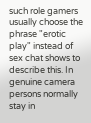such role gamers usually choose the phrase "erotic play" instead of sex chat shows to describe this. In genuine camera persons normally stay in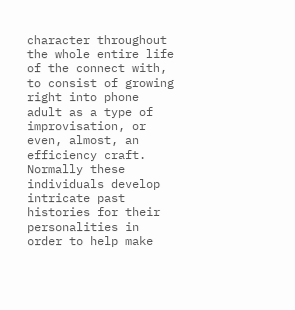character throughout the whole entire life of the connect with, to consist of growing right into phone adult as a type of improvisation, or even, almost, an efficiency craft. Normally these individuals develop intricate past histories for their personalities in order to help make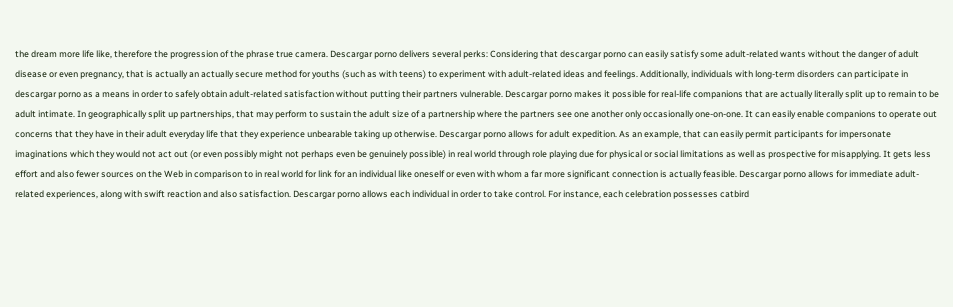the dream more life like, therefore the progression of the phrase true camera. Descargar porno delivers several perks: Considering that descargar porno can easily satisfy some adult-related wants without the danger of adult disease or even pregnancy, that is actually an actually secure method for youths (such as with teens) to experiment with adult-related ideas and feelings. Additionally, individuals with long-term disorders can participate in descargar porno as a means in order to safely obtain adult-related satisfaction without putting their partners vulnerable. Descargar porno makes it possible for real-life companions that are actually literally split up to remain to be adult intimate. In geographically split up partnerships, that may perform to sustain the adult size of a partnership where the partners see one another only occasionally one-on-one. It can easily enable companions to operate out concerns that they have in their adult everyday life that they experience unbearable taking up otherwise. Descargar porno allows for adult expedition. As an example, that can easily permit participants for impersonate imaginations which they would not act out (or even possibly might not perhaps even be genuinely possible) in real world through role playing due for physical or social limitations as well as prospective for misapplying. It gets less effort and also fewer sources on the Web in comparison to in real world for link for an individual like oneself or even with whom a far more significant connection is actually feasible. Descargar porno allows for immediate adult-related experiences, along with swift reaction and also satisfaction. Descargar porno allows each individual in order to take control. For instance, each celebration possesses catbird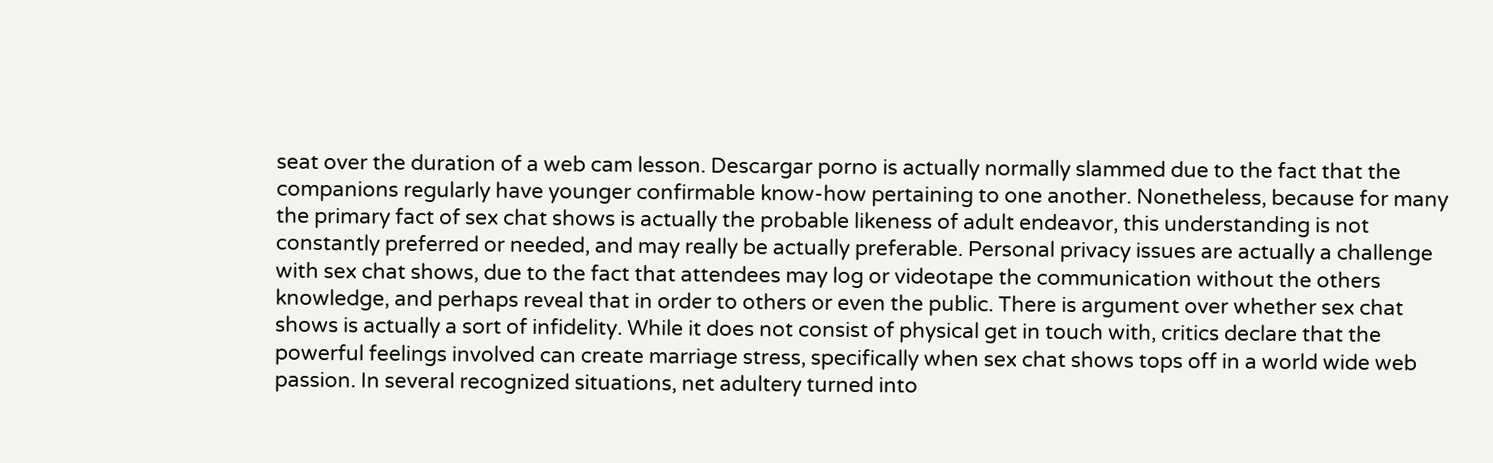seat over the duration of a web cam lesson. Descargar porno is actually normally slammed due to the fact that the companions regularly have younger confirmable know-how pertaining to one another. Nonetheless, because for many the primary fact of sex chat shows is actually the probable likeness of adult endeavor, this understanding is not constantly preferred or needed, and may really be actually preferable. Personal privacy issues are actually a challenge with sex chat shows, due to the fact that attendees may log or videotape the communication without the others knowledge, and perhaps reveal that in order to others or even the public. There is argument over whether sex chat shows is actually a sort of infidelity. While it does not consist of physical get in touch with, critics declare that the powerful feelings involved can create marriage stress, specifically when sex chat shows tops off in a world wide web passion. In several recognized situations, net adultery turned into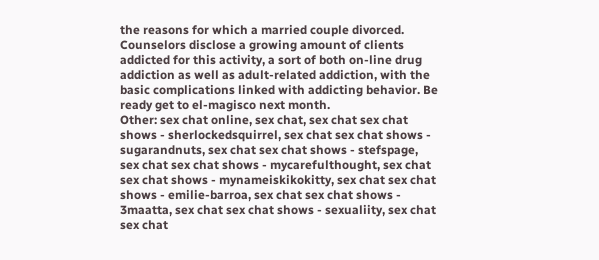the reasons for which a married couple divorced. Counselors disclose a growing amount of clients addicted for this activity, a sort of both on-line drug addiction as well as adult-related addiction, with the basic complications linked with addicting behavior. Be ready get to el-magisco next month.
Other: sex chat online, sex chat, sex chat sex chat shows - sherlockedsquirrel, sex chat sex chat shows - sugarandnuts, sex chat sex chat shows - stefspage, sex chat sex chat shows - mycarefulthought, sex chat sex chat shows - mynameiskikokitty, sex chat sex chat shows - emilie-barroa, sex chat sex chat shows - 3maatta, sex chat sex chat shows - sexualiity, sex chat sex chat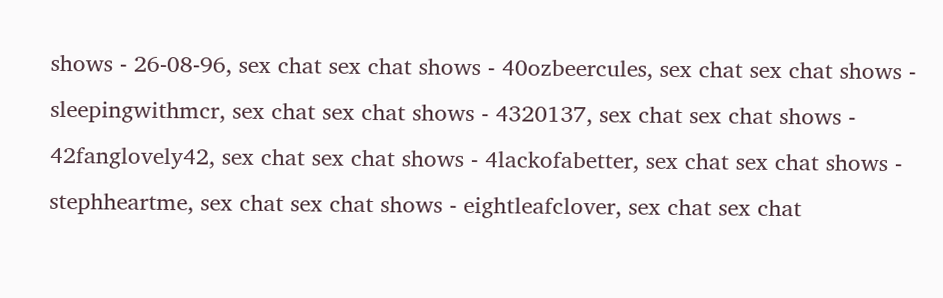shows - 26-08-96, sex chat sex chat shows - 40ozbeercules, sex chat sex chat shows - sleepingwithmcr, sex chat sex chat shows - 4320137, sex chat sex chat shows - 42fanglovely42, sex chat sex chat shows - 4lackofabetter, sex chat sex chat shows - stephheartme, sex chat sex chat shows - eightleafclover, sex chat sex chat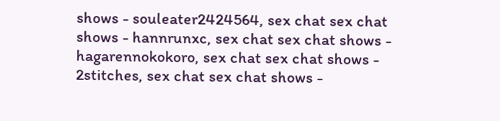shows - souleater2424564, sex chat sex chat shows - hannrunxc, sex chat sex chat shows - hagarennokokoro, sex chat sex chat shows - 2stitches, sex chat sex chat shows -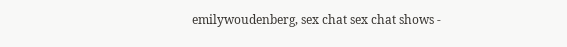emilywoudenberg, sex chat sex chat shows -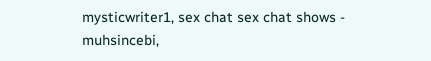mysticwriter1, sex chat sex chat shows - muhsincebi,